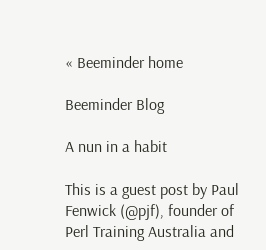« Beeminder home

Beeminder Blog

A nun in a habit

This is a guest post by Paul Fenwick (@pjf), founder of Perl Training Australia and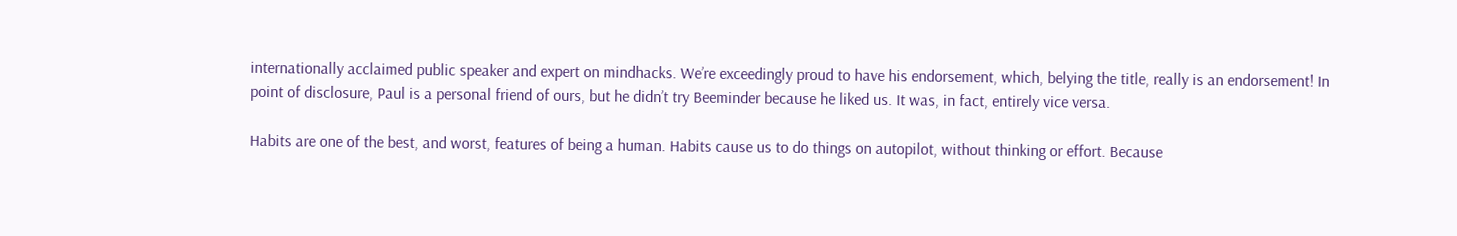internationally acclaimed public speaker and expert on mindhacks. We’re exceedingly proud to have his endorsement, which, belying the title, really is an endorsement! In point of disclosure, Paul is a personal friend of ours, but he didn’t try Beeminder because he liked us. It was, in fact, entirely vice versa.

Habits are one of the best, and worst, features of being a human. Habits cause us to do things on autopilot, without thinking or effort. Because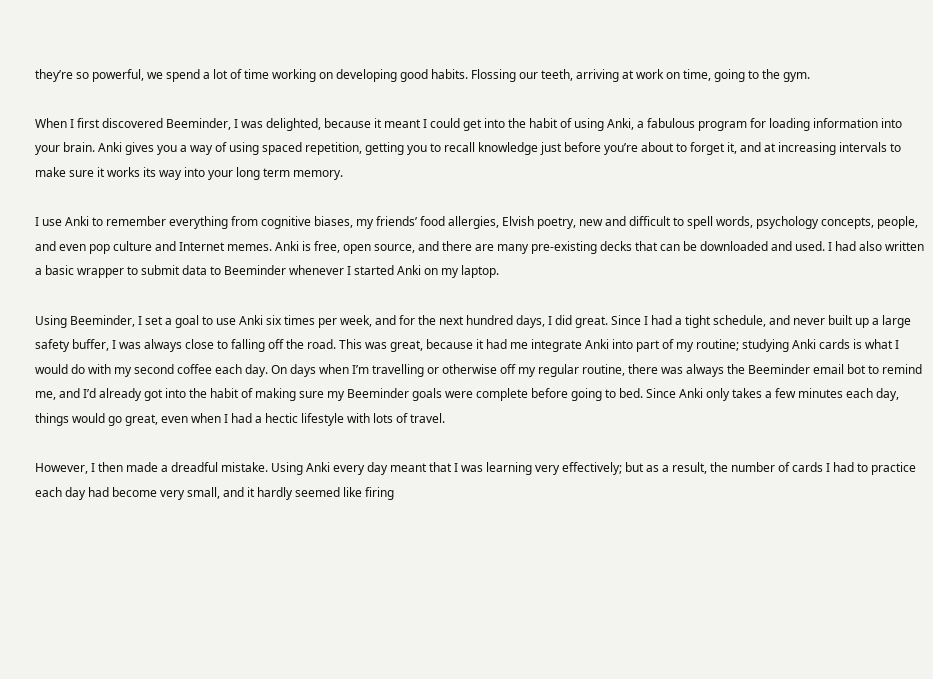they’re so powerful, we spend a lot of time working on developing good habits. Flossing our teeth, arriving at work on time, going to the gym.

When I first discovered Beeminder, I was delighted, because it meant I could get into the habit of using Anki, a fabulous program for loading information into your brain. Anki gives you a way of using spaced repetition, getting you to recall knowledge just before you’re about to forget it, and at increasing intervals to make sure it works its way into your long term memory.

I use Anki to remember everything from cognitive biases, my friends’ food allergies, Elvish poetry, new and difficult to spell words, psychology concepts, people, and even pop culture and Internet memes. Anki is free, open source, and there are many pre-existing decks that can be downloaded and used. I had also written a basic wrapper to submit data to Beeminder whenever I started Anki on my laptop.

Using Beeminder, I set a goal to use Anki six times per week, and for the next hundred days, I did great. Since I had a tight schedule, and never built up a large safety buffer, I was always close to falling off the road. This was great, because it had me integrate Anki into part of my routine; studying Anki cards is what I would do with my second coffee each day. On days when I’m travelling or otherwise off my regular routine, there was always the Beeminder email bot to remind me, and I’d already got into the habit of making sure my Beeminder goals were complete before going to bed. Since Anki only takes a few minutes each day, things would go great, even when I had a hectic lifestyle with lots of travel.

However, I then made a dreadful mistake. Using Anki every day meant that I was learning very effectively; but as a result, the number of cards I had to practice each day had become very small, and it hardly seemed like firing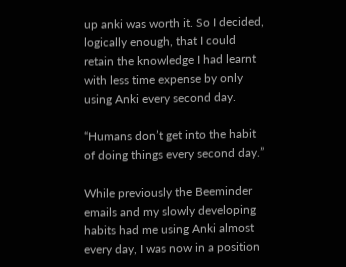up anki was worth it. So I decided, logically enough, that I could retain the knowledge I had learnt with less time expense by only using Anki every second day.

“Humans don’t get into the habit of doing things every second day.”

While previously the Beeminder emails and my slowly developing habits had me using Anki almost every day, I was now in a position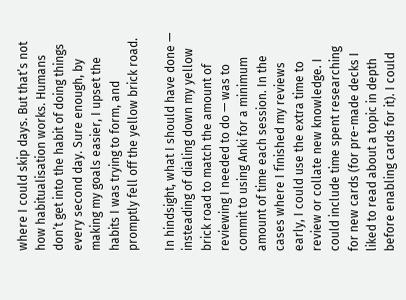where I could skip days. But that’s not how habitualisation works. Humans don’t get into the habit of doing things every second day. Sure enough, by making my goals easier, I upset the habits I was trying to form, and promptly fell off the yellow brick road.

In hindsight, what I should have done — insteading of dialing down my yellow brick road to match the amount of reviewing I needed to do — was to commit to using Anki for a minimum amount of time each session. In the cases where I finished my reviews early, I could use the extra time to review or collate new knowledge. I could include time spent researching for new cards (for pre-made decks I liked to read about a topic in depth before enabling cards for it). I could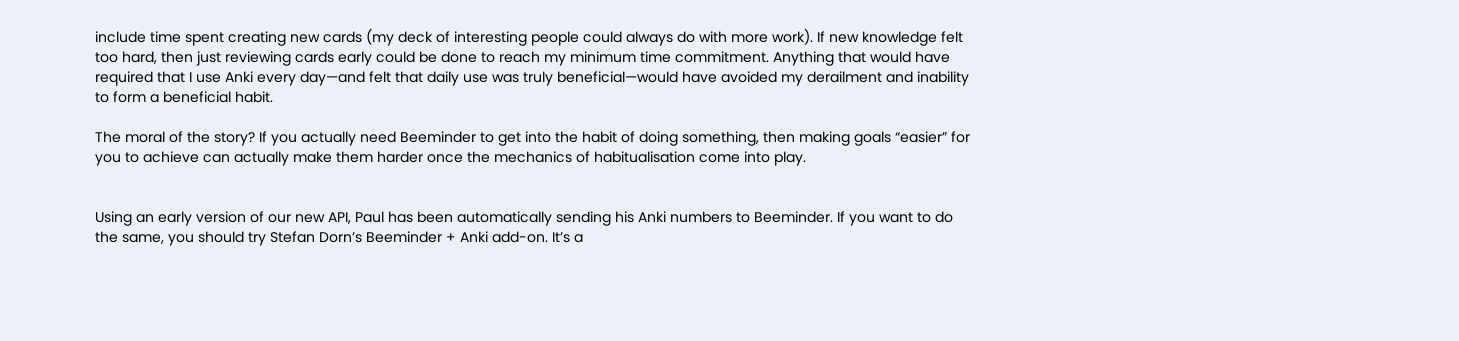include time spent creating new cards (my deck of interesting people could always do with more work). If new knowledge felt too hard, then just reviewing cards early could be done to reach my minimum time commitment. Anything that would have required that I use Anki every day—and felt that daily use was truly beneficial—would have avoided my derailment and inability to form a beneficial habit.

The moral of the story? If you actually need Beeminder to get into the habit of doing something, then making goals “easier” for you to achieve can actually make them harder once the mechanics of habitualisation come into play.


Using an early version of our new API, Paul has been automatically sending his Anki numbers to Beeminder. If you want to do the same, you should try Stefan Dorn’s Beeminder + Anki add-on. It’s a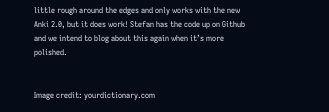little rough around the edges and only works with the new Anki 2.0, but it does work! Stefan has the code up on Github and we intend to blog about this again when it’s more polished.


Image credit: yourdictionary.com